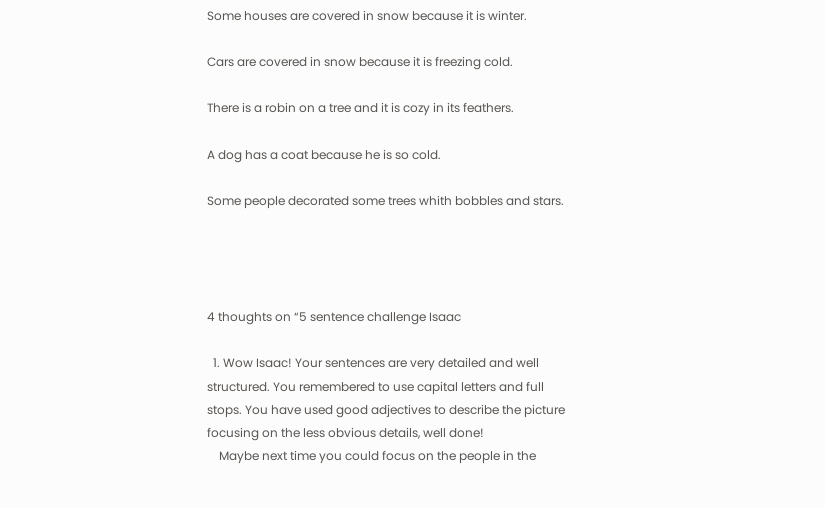Some houses are covered in snow because it is winter.

Cars are covered in snow because it is freezing cold.

There is a robin on a tree and it is cozy in its feathers.

A dog has a coat because he is so cold.

Some people decorated some trees whith bobbles and stars.




4 thoughts on “5 sentence challenge Isaac

  1. Wow Isaac! Your sentences are very detailed and well structured. You remembered to use capital letters and full stops. You have used good adjectives to describe the picture focusing on the less obvious details, well done!
    Maybe next time you could focus on the people in the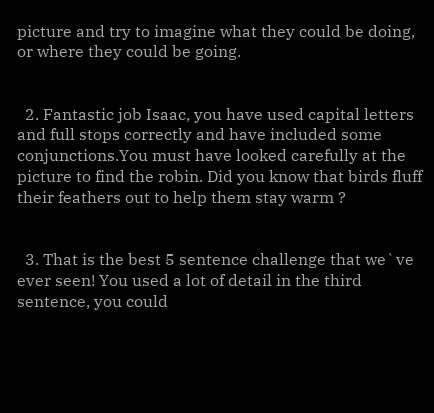picture and try to imagine what they could be doing, or where they could be going.


  2. Fantastic job Isaac, you have used capital letters and full stops correctly and have included some conjunctions.You must have looked carefully at the picture to find the robin. Did you know that birds fluff their feathers out to help them stay warm ?


  3. That is the best 5 sentence challenge that we`ve ever seen! You used a lot of detail in the third sentence, you could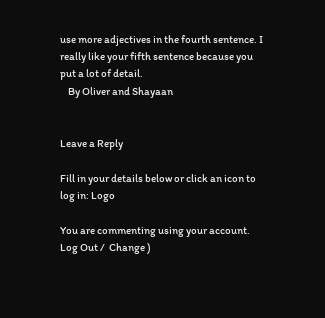use more adjectives in the fourth sentence. I really like your fifth sentence because you put a lot of detail.
    By Oliver and Shayaan


Leave a Reply

Fill in your details below or click an icon to log in: Logo

You are commenting using your account. Log Out /  Change )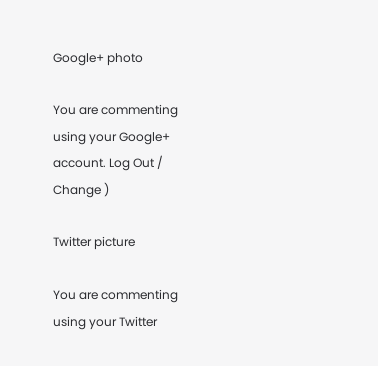Google+ photo

You are commenting using your Google+ account. Log Out /  Change )

Twitter picture

You are commenting using your Twitter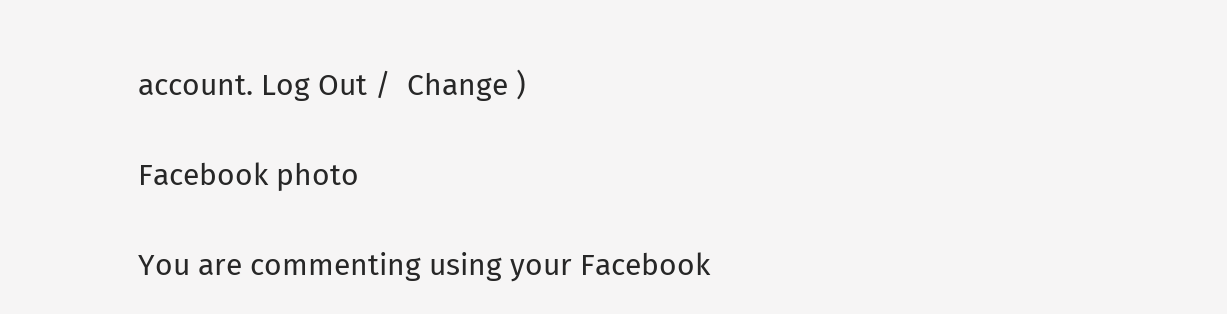account. Log Out /  Change )

Facebook photo

You are commenting using your Facebook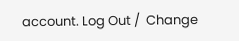account. Log Out /  Change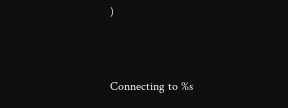)


Connecting to %s